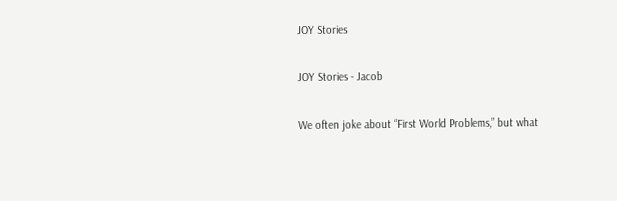JOY Stories

JOY Stories - Jacob

We often joke about “First World Problems,” but what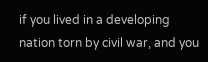if you lived in a developing nation torn by civil war, and you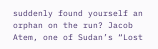suddenly found yourself an orphan on the run? Jacob Atem, one of Sudan’s “Lost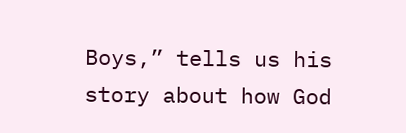Boys,” tells us his story about how God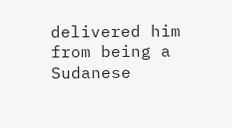delivered him from being a Sudanese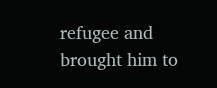refugee and brought him to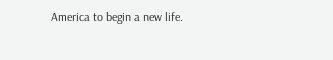America to begin a new life.